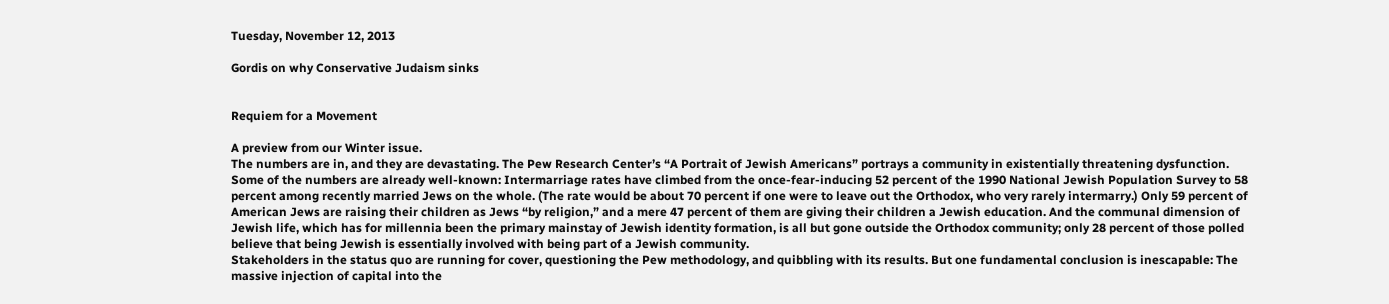Tuesday, November 12, 2013

Gordis on why Conservative Judaism sinks


Requiem for a Movement

A preview from our Winter issue.
The numbers are in, and they are devastating. The Pew Research Center’s “A Portrait of Jewish Americans” portrays a community in existentially threatening dysfunction. Some of the numbers are already well-known: Intermarriage rates have climbed from the once-fear-inducing 52 percent of the 1990 National Jewish Population Survey to 58 percent among recently married Jews on the whole. (The rate would be about 70 percent if one were to leave out the Orthodox, who very rarely intermarry.) Only 59 percent of American Jews are raising their children as Jews “by religion,” and a mere 47 percent of them are giving their children a Jewish education. And the communal dimension of Jewish life, which has for millennia been the primary mainstay of Jewish identity formation, is all but gone outside the Orthodox community; only 28 percent of those polled believe that being Jewish is essentially involved with being part of a Jewish community.
Stakeholders in the status quo are running for cover, questioning the Pew methodology, and quibbling with its results. But one fundamental conclusion is inescapable: The massive injection of capital into the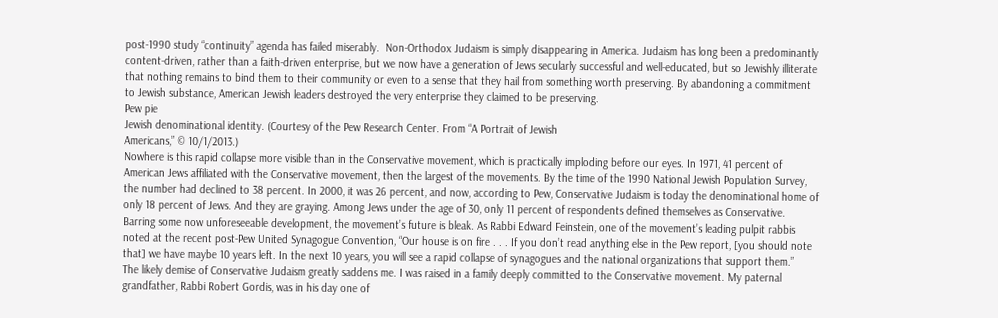post-1990 study “continuity” agenda has failed miserably.  Non-Orthodox Judaism is simply disappearing in America. Judaism has long been a predominantly content-driven, rather than a faith-driven enterprise, but we now have a generation of Jews secularly successful and well-educated, but so Jewishly illiterate that nothing remains to bind them to their community or even to a sense that they hail from something worth preserving. By abandoning a commitment to Jewish substance, American Jewish leaders destroyed the very enterprise they claimed to be preserving.
Pew pie
Jewish denominational identity. (Courtesy of the Pew Research Center. From “A Portrait of Jewish
Americans,” © 10/1/2013.)
Nowhere is this rapid collapse more visible than in the Conservative movement, which is practically imploding before our eyes. In 1971, 41 percent of American Jews affiliated with the Conservative movement, then the largest of the movements. By the time of the 1990 National Jewish Population Survey, the number had declined to 38 percent. In 2000, it was 26 percent, and now, according to Pew, Conservative Judaism is today the denominational home of only 18 percent of Jews. And they are graying. Among Jews under the age of 30, only 11 percent of respondents defined themselves as Conservative.
Barring some now unforeseeable development, the movement’s future is bleak. As Rabbi Edward Feinstein, one of the movement’s leading pulpit rabbis noted at the recent post-Pew United Synagogue Convention, “Our house is on fire . . . If you don’t read anything else in the Pew report, [you should note that] we have maybe 10 years left. In the next 10 years, you will see a rapid collapse of synagogues and the national organizations that support them.”
The likely demise of Conservative Judaism greatly saddens me. I was raised in a family deeply committed to the Conservative movement. My paternal grandfather, Rabbi Robert Gordis, was in his day one of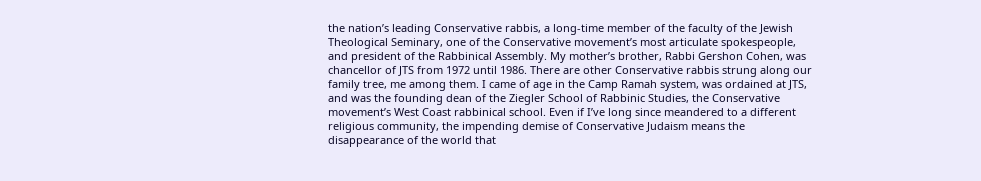the nation’s leading Conservative rabbis, a long-time member of the faculty of the Jewish Theological Seminary, one of the Conservative movement’s most articulate spokespeople, and president of the Rabbinical Assembly. My mother’s brother, Rabbi Gershon Cohen, was chancellor of JTS from 1972 until 1986. There are other Conservative rabbis strung along our family tree, me among them. I came of age in the Camp Ramah system, was ordained at JTS, and was the founding dean of the Ziegler School of Rabbinic Studies, the Conservative movement’s West Coast rabbinical school. Even if I’ve long since meandered to a different religious community, the impending demise of Conservative Judaism means the disappearance of the world that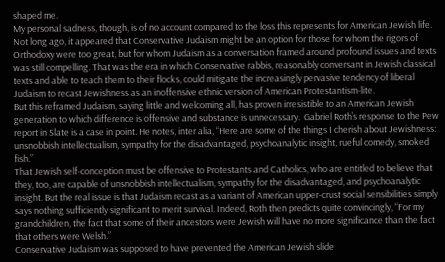shaped me.
My personal sadness, though, is of no account compared to the loss this represents for American Jewish life. Not long ago, it appeared that Conservative Judaism might be an option for those for whom the rigors of Orthodoxy were too great, but for whom Judaism as a conversation framed around profound issues and texts was still compelling. That was the era in which Conservative rabbis, reasonably conversant in Jewish classical texts and able to teach them to their flocks, could mitigate the increasingly pervasive tendency of liberal Judaism to recast Jewishness as an inoffensive ethnic version of American Protestantism-lite.
But this reframed Judaism, saying little and welcoming all, has proven irresistible to an American Jewish generation to which difference is offensive and substance is unnecessary.  Gabriel Roth’s response to the Pew report in Slate is a case in point. He notes, inter alia, “Here are some of the things I cherish about Jewishness: unsnobbish intellectualism, sympathy for the disadvantaged, psychoanalytic insight, rueful comedy, smoked fish.”
That Jewish self-conception must be offensive to Protestants and Catholics, who are entitled to believe that they, too, are capable of unsnobbish intellectualism, sympathy for the disadvantaged, and psychoanalytic insight. But the real issue is that Judaism recast as a variant of American upper-crust social sensibilities simply says nothing sufficiently significant to merit survival. Indeed, Roth then predicts quite convincingly, “For my grandchildren, the fact that some of their ancestors were Jewish will have no more significance than the fact that others were Welsh.”
Conservative Judaism was supposed to have prevented the American Jewish slide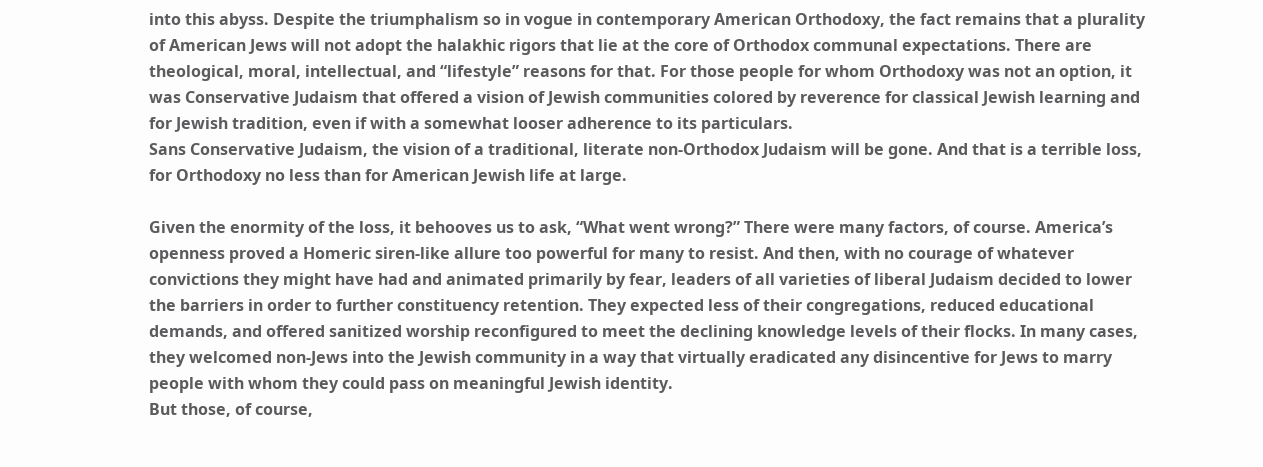into this abyss. Despite the triumphalism so in vogue in contemporary American Orthodoxy, the fact remains that a plurality of American Jews will not adopt the halakhic rigors that lie at the core of Orthodox communal expectations. There are theological, moral, intellectual, and “lifestyle” reasons for that. For those people for whom Orthodoxy was not an option, it was Conservative Judaism that offered a vision of Jewish communities colored by reverence for classical Jewish learning and for Jewish tradition, even if with a somewhat looser adherence to its particulars.
Sans Conservative Judaism, the vision of a traditional, literate non-Orthodox Judaism will be gone. And that is a terrible loss, for Orthodoxy no less than for American Jewish life at large.

Given the enormity of the loss, it behooves us to ask, “What went wrong?” There were many factors, of course. America’s openness proved a Homeric siren-like allure too powerful for many to resist. And then, with no courage of whatever convictions they might have had and animated primarily by fear, leaders of all varieties of liberal Judaism decided to lower the barriers in order to further constituency retention. They expected less of their congregations, reduced educational demands, and offered sanitized worship reconfigured to meet the declining knowledge levels of their flocks. In many cases, they welcomed non-Jews into the Jewish community in a way that virtually eradicated any disincentive for Jews to marry people with whom they could pass on meaningful Jewish identity.
But those, of course,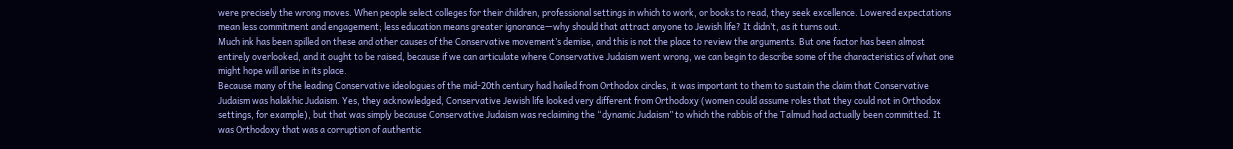were precisely the wrong moves. When people select colleges for their children, professional settings in which to work, or books to read, they seek excellence. Lowered expectations mean less commitment and engagement; less education means greater ignorance—why should that attract anyone to Jewish life? It didn’t, as it turns out.
Much ink has been spilled on these and other causes of the Conservative movement’s demise, and this is not the place to review the arguments. But one factor has been almost entirely overlooked, and it ought to be raised, because if we can articulate where Conservative Judaism went wrong, we can begin to describe some of the characteristics of what one might hope will arise in its place.
Because many of the leading Conservative ideologues of the mid-20th century had hailed from Orthodox circles, it was important to them to sustain the claim that Conservative Judaism was halakhic Judaism. Yes, they acknowledged, Conservative Jewish life looked very different from Orthodoxy (women could assume roles that they could not in Orthodox settings, for example), but that was simply because Conservative Judaism was reclaiming the “dynamic Judaism” to which the rabbis of the Talmud had actually been committed. It was Orthodoxy that was a corruption of authentic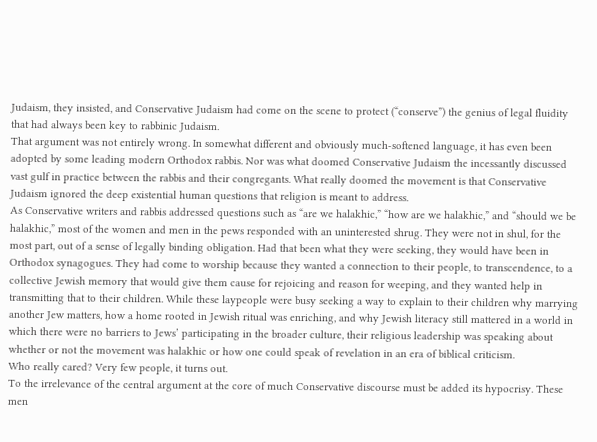Judaism, they insisted, and Conservative Judaism had come on the scene to protect (“conserve”) the genius of legal fluidity that had always been key to rabbinic Judaism.
That argument was not entirely wrong. In somewhat different and obviously much-softened language, it has even been adopted by some leading modern Orthodox rabbis. Nor was what doomed Conservative Judaism the incessantly discussed vast gulf in practice between the rabbis and their congregants. What really doomed the movement is that Conservative Judaism ignored the deep existential human questions that religion is meant to address.
As Conservative writers and rabbis addressed questions such as “are we halakhic,” “how are we halakhic,” and “should we be halakhic,” most of the women and men in the pews responded with an uninterested shrug. They were not in shul, for the most part, out of a sense of legally binding obligation. Had that been what they were seeking, they would have been in Orthodox synagogues. They had come to worship because they wanted a connection to their people, to transcendence, to a collective Jewish memory that would give them cause for rejoicing and reason for weeping, and they wanted help in transmitting that to their children. While these laypeople were busy seeking a way to explain to their children why marrying another Jew matters, how a home rooted in Jewish ritual was enriching, and why Jewish literacy still mattered in a world in which there were no barriers to Jews’ participating in the broader culture, their religious leadership was speaking about whether or not the movement was halakhic or how one could speak of revelation in an era of biblical criticism.
Who really cared? Very few people, it turns out.
To the irrelevance of the central argument at the core of much Conservative discourse must be added its hypocrisy. These men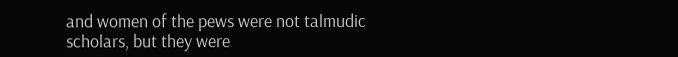and women of the pews were not talmudic scholars, but they were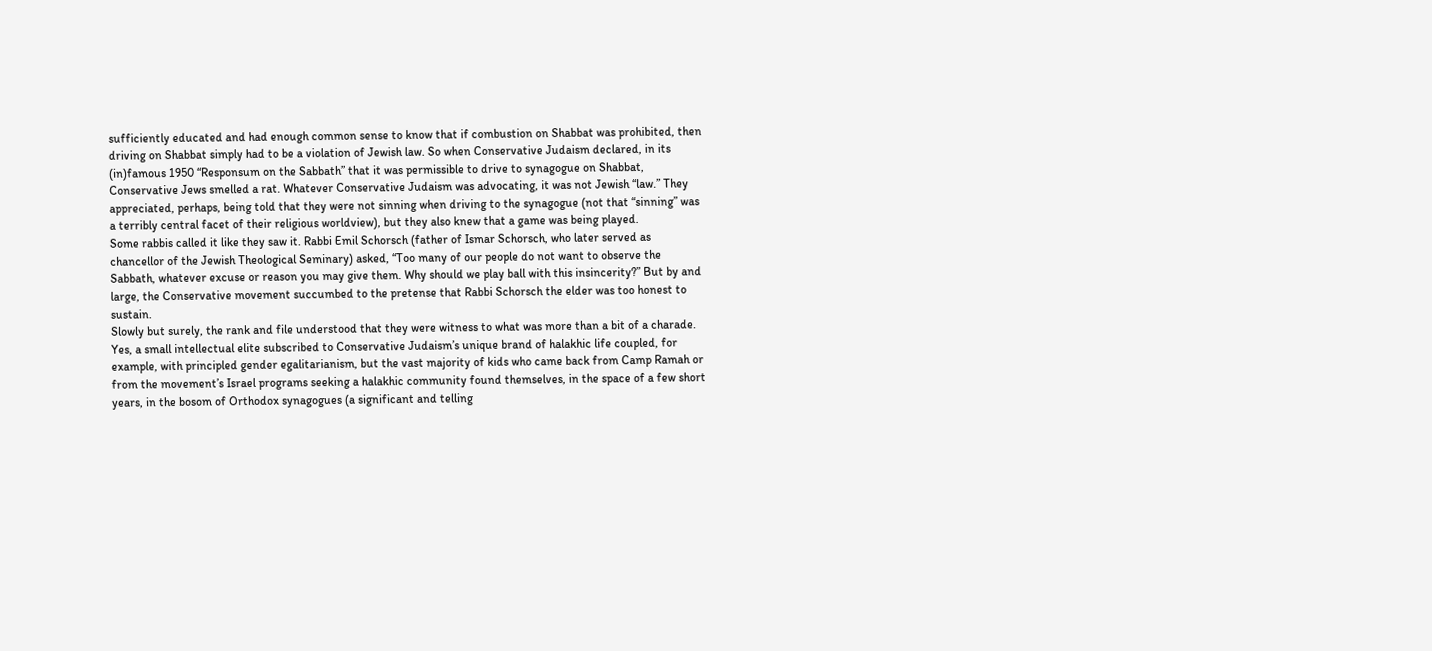sufficiently educated and had enough common sense to know that if combustion on Shabbat was prohibited, then driving on Shabbat simply had to be a violation of Jewish law. So when Conservative Judaism declared, in its (in)famous 1950 “Responsum on the Sabbath” that it was permissible to drive to synagogue on Shabbat, Conservative Jews smelled a rat. Whatever Conservative Judaism was advocating, it was not Jewish “law.” They appreciated, perhaps, being told that they were not sinning when driving to the synagogue (not that “sinning” was a terribly central facet of their religious worldview), but they also knew that a game was being played.
Some rabbis called it like they saw it. Rabbi Emil Schorsch (father of Ismar Schorsch, who later served as chancellor of the Jewish Theological Seminary) asked, “Too many of our people do not want to observe the Sabbath, whatever excuse or reason you may give them. Why should we play ball with this insincerity?” But by and large, the Conservative movement succumbed to the pretense that Rabbi Schorsch the elder was too honest to sustain.
Slowly but surely, the rank and file understood that they were witness to what was more than a bit of a charade. Yes, a small intellectual elite subscribed to Conservative Judaism’s unique brand of halakhic life coupled, for example, with principled gender egalitarianism, but the vast majority of kids who came back from Camp Ramah or from the movement’s Israel programs seeking a halakhic community found themselves, in the space of a few short years, in the bosom of Orthodox synagogues (a significant and telling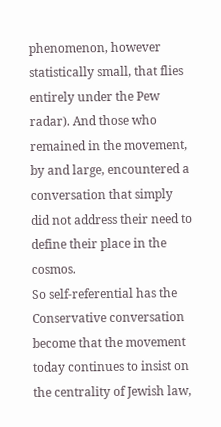phenomenon, however statistically small, that flies entirely under the Pew radar). And those who remained in the movement, by and large, encountered a conversation that simply did not address their need to define their place in the cosmos.
So self-referential has the Conservative conversation become that the movement today continues to insist on the centrality of Jewish law,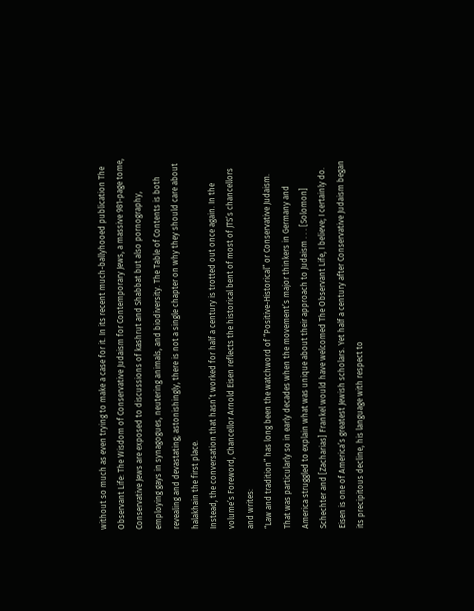without so much as even trying to make a case for it. In its recent much-ballyhooed publication The Observant Life: The Wisdom of Conservative Judaism for Contemporary Jews, a massive 981-page tome, Conservative Jews are exposed to discussions of kashrut and Shabbat but also pornography, employing gays in synagogues, neutering animals, and biodiversity. The Table of Contents is both revealing and devastating; astonishingly, there is not a single chapter on why they should care about halakhain the first place.
Instead, the conversation that hasn’t worked for half a century is trotted out once again. In the volume’s Foreword, Chancellor Arnold Eisen reflects the historical bent of most of JTS’s chancellors and writes:
“Law and tradition” has long been the watchword of “Positive-Historical” or Conservative Judaism. That was particularly so in early decades when the movement’s major thinkers in Germany and America struggled to explain what was unique about their approach to Judaism . . . [Solomon] Schechter and [Zacharias] Frankel would have welcomed The Observant Life, I believe; I certainly do.
Eisen is one of America’s greatest Jewish scholars. Yet half a century after Conservative Judaism began its precipitous decline, his language with respect to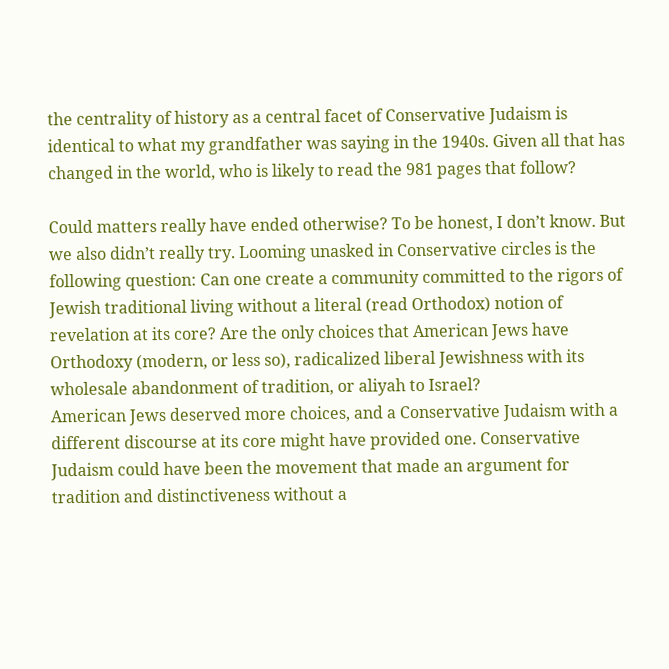the centrality of history as a central facet of Conservative Judaism is identical to what my grandfather was saying in the 1940s. Given all that has changed in the world, who is likely to read the 981 pages that follow?

Could matters really have ended otherwise? To be honest, I don’t know. But we also didn’t really try. Looming unasked in Conservative circles is the following question: Can one create a community committed to the rigors of Jewish traditional living without a literal (read Orthodox) notion of revelation at its core? Are the only choices that American Jews have Orthodoxy (modern, or less so), radicalized liberal Jewishness with its wholesale abandonment of tradition, or aliyah to Israel?
American Jews deserved more choices, and a Conservative Judaism with a different discourse at its core might have provided one. Conservative Judaism could have been the movement that made an argument for tradition and distinctiveness without a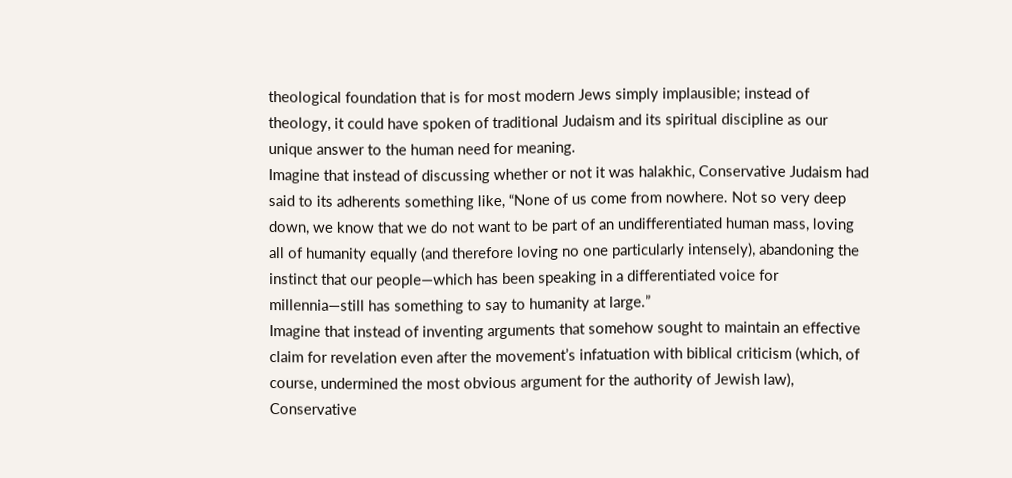theological foundation that is for most modern Jews simply implausible; instead of theology, it could have spoken of traditional Judaism and its spiritual discipline as our unique answer to the human need for meaning.
Imagine that instead of discussing whether or not it was halakhic, Conservative Judaism had said to its adherents something like, “None of us come from nowhere. Not so very deep down, we know that we do not want to be part of an undifferentiated human mass, loving all of humanity equally (and therefore loving no one particularly intensely), abandoning the instinct that our people—which has been speaking in a differentiated voice for millennia—still has something to say to humanity at large.”
Imagine that instead of inventing arguments that somehow sought to maintain an effective claim for revelation even after the movement’s infatuation with biblical criticism (which, of course, undermined the most obvious argument for the authority of Jewish law), Conservative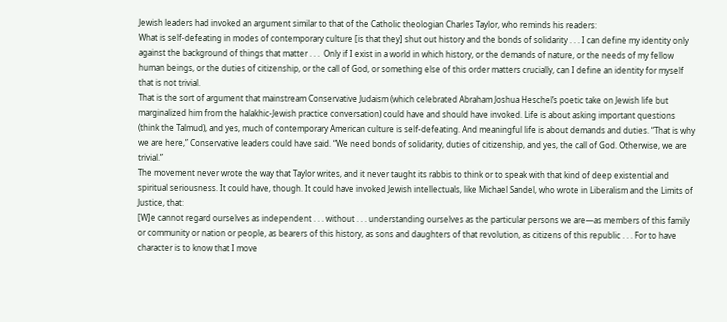Jewish leaders had invoked an argument similar to that of the Catholic theologian Charles Taylor, who reminds his readers:
What is self-defeating in modes of contemporary culture [is that they] shut out history and the bonds of solidarity . . . I can define my identity only against the background of things that matter . . .  Only if I exist in a world in which history, or the demands of nature, or the needs of my fellow human beings, or the duties of citizenship, or the call of God, or something else of this order matters crucially, can I define an identity for myself that is not trivial.
That is the sort of argument that mainstream Conservative Judaism (which celebrated Abraham Joshua Heschel’s poetic take on Jewish life but marginalized him from the halakhic-Jewish practice conversation) could have and should have invoked. Life is about asking important questions (think the Talmud), and yes, much of contemporary American culture is self-defeating. And meaningful life is about demands and duties. “That is why we are here,” Conservative leaders could have said. “We need bonds of solidarity, duties of citizenship, and yes, the call of God. Otherwise, we are trivial.”
The movement never wrote the way that Taylor writes, and it never taught its rabbis to think or to speak with that kind of deep existential and spiritual seriousness. It could have, though. It could have invoked Jewish intellectuals, like Michael Sandel, who wrote in Liberalism and the Limits of Justice, that:
[W]e cannot regard ourselves as independent . . . without . . . understanding ourselves as the particular persons we are—as members of this family or community or nation or people, as bearers of this history, as sons and daughters of that revolution, as citizens of this republic . . . For to have character is to know that I move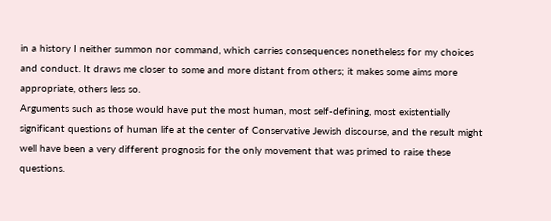in a history I neither summon nor command, which carries consequences nonetheless for my choices and conduct. It draws me closer to some and more distant from others; it makes some aims more appropriate, others less so.
Arguments such as those would have put the most human, most self-defining, most existentially significant questions of human life at the center of Conservative Jewish discourse, and the result might well have been a very different prognosis for the only movement that was primed to raise these questions.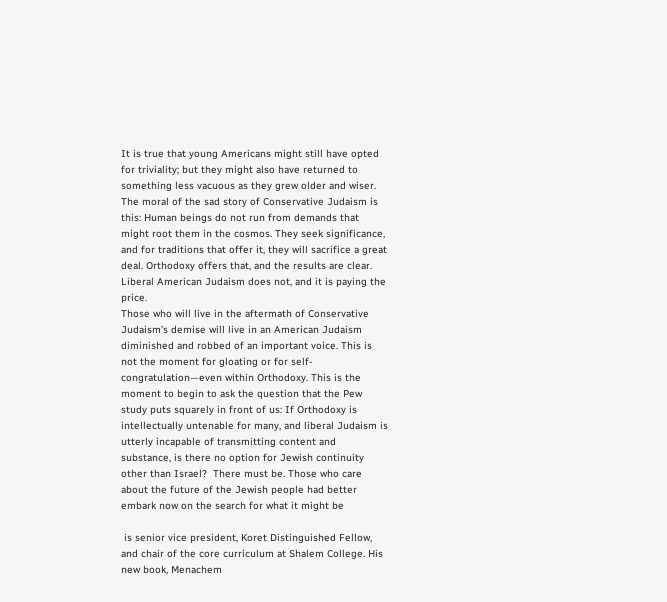It is true that young Americans might still have opted for triviality; but they might also have returned to something less vacuous as they grew older and wiser.
The moral of the sad story of Conservative Judaism is this: Human beings do not run from demands that might root them in the cosmos. They seek significance, and for traditions that offer it, they will sacrifice a great deal. Orthodoxy offers that, and the results are clear. Liberal American Judaism does not, and it is paying the price.
Those who will live in the aftermath of Conservative Judaism’s demise will live in an American Judaism diminished and robbed of an important voice. This is not the moment for gloating or for self-congratulation—even within Orthodoxy. This is the moment to begin to ask the question that the Pew study puts squarely in front of us: If Orthodoxy is intellectually untenable for many, and liberal Judaism is utterly incapable of transmitting content and substance, is there no option for Jewish continuity other than Israel?  There must be. Those who care about the future of the Jewish people had better embark now on the search for what it might be

 is senior vice president, Koret Distinguished Fellow, and chair of the core curriculum at Shalem College. His new book, Menachem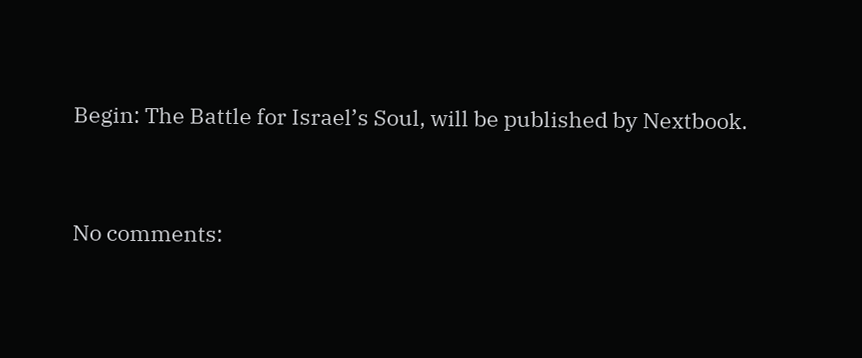Begin: The Battle for Israel’s Soul, will be published by Nextbook.


No comments: